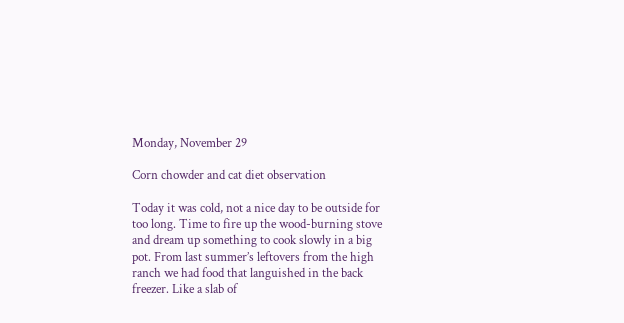Monday, November 29

Corn chowder and cat diet observation

Today it was cold, not a nice day to be outside for too long. Time to fire up the wood-burning stove and dream up something to cook slowly in a big pot. From last summer’s leftovers from the high ranch we had food that languished in the back freezer. Like a slab of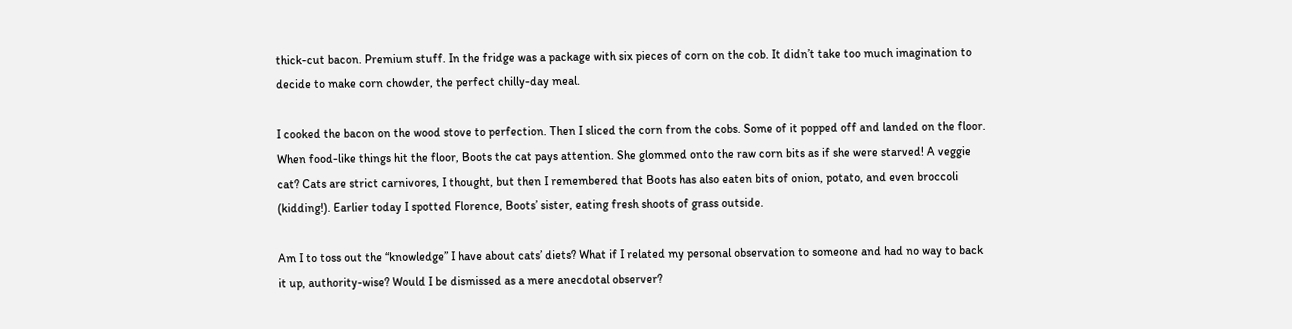thick-cut bacon. Premium stuff. In the fridge was a package with six pieces of corn on the cob. It didn’t take too much imagination to decide to make corn chowder, the perfect chilly-day meal.

I cooked the bacon on the wood stove to perfection. Then I sliced the corn from the cobs. Some of it popped off and landed on the floor. When food-like things hit the floor, Boots the cat pays attention. She glommed onto the raw corn bits as if she were starved! A veggie cat? Cats are strict carnivores, I thought, but then I remembered that Boots has also eaten bits of onion, potato, and even broccoli (kidding!). Earlier today I spotted Florence, Boots’ sister, eating fresh shoots of grass outside.

Am I to toss out the “knowledge” I have about cats’ diets? What if I related my personal observation to someone and had no way to back it up, authority-wise? Would I be dismissed as a mere anecdotal observer?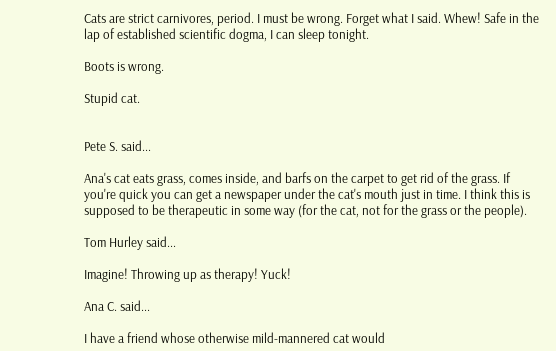Cats are strict carnivores, period. I must be wrong. Forget what I said. Whew! Safe in the lap of established scientific dogma, I can sleep tonight.

Boots is wrong.

Stupid cat.


Pete S. said...

Ana's cat eats grass, comes inside, and barfs on the carpet to get rid of the grass. If you're quick you can get a newspaper under the cat's mouth just in time. I think this is supposed to be therapeutic in some way (for the cat, not for the grass or the people).

Tom Hurley said...

Imagine! Throwing up as therapy! Yuck!

Ana C. said...

I have a friend whose otherwise mild-mannered cat would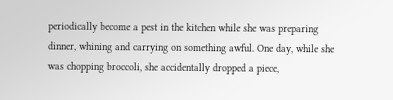periodically become a pest in the kitchen while she was preparing dinner, whining and carrying on something awful. One day, while she was chopping broccoli, she accidentally dropped a piece,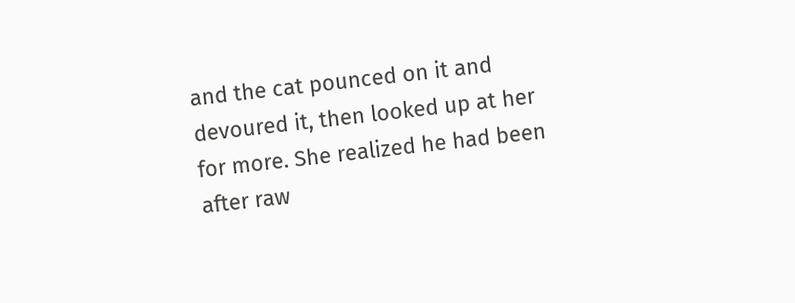and the cat pounced on it and devoured it, then looked up at her for more. She realized he had been after raw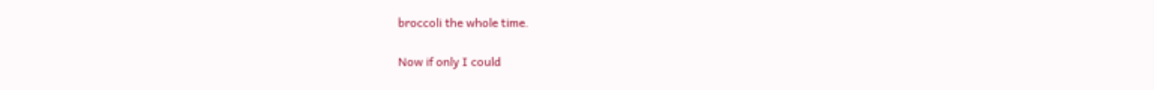broccoli the whole time.

Now if only I could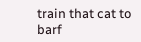train that cat to barf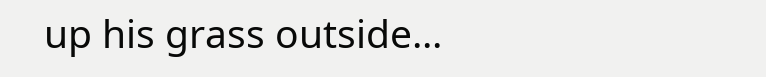up his grass outside...